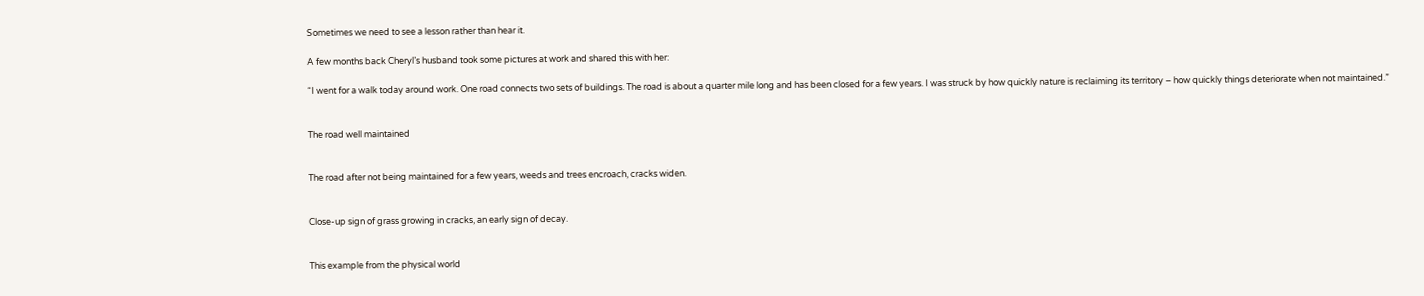Sometimes we need to see a lesson rather than hear it.

A few months back Cheryl’s husband took some pictures at work and shared this with her:

“I went for a walk today around work. One road connects two sets of buildings. The road is about a quarter mile long and has been closed for a few years. I was struck by how quickly nature is reclaiming its territory – how quickly things deteriorate when not maintained.”


The road well maintained


The road after not being maintained for a few years, weeds and trees encroach, cracks widen.


Close-up sign of grass growing in cracks, an early sign of decay.


This example from the physical world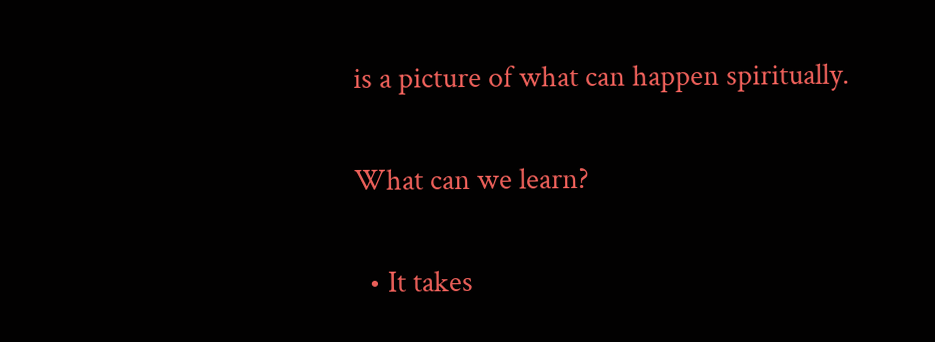is a picture of what can happen spiritually.

What can we learn?

  • It takes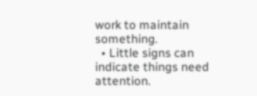work to maintain something.
  • Little signs can indicate things need attention.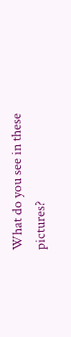What do you see in these pictures?